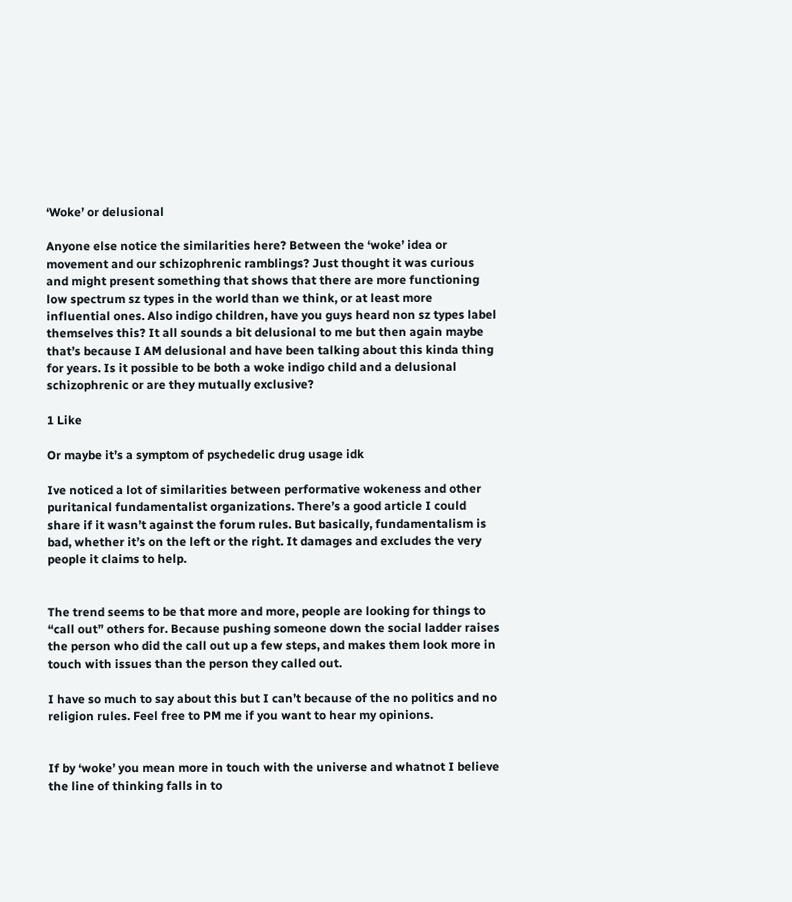‘Woke’ or delusional

Anyone else notice the similarities here? Between the ‘woke’ idea or movement and our schizophrenic ramblings? Just thought it was curious and might present something that shows that there are more functioning low spectrum sz types in the world than we think, or at least more influential ones. Also indigo children, have you guys heard non sz types label themselves this? It all sounds a bit delusional to me but then again maybe that’s because I AM delusional and have been talking about this kinda thing for years. Is it possible to be both a woke indigo child and a delusional schizophrenic or are they mutually exclusive?

1 Like

Or maybe it’s a symptom of psychedelic drug usage idk

Ive noticed a lot of similarities between performative wokeness and other puritanical fundamentalist organizations. There’s a good article I could share if it wasn’t against the forum rules. But basically, fundamentalism is bad, whether it’s on the left or the right. It damages and excludes the very people it claims to help.


The trend seems to be that more and more, people are looking for things to “call out” others for. Because pushing someone down the social ladder raises the person who did the call out up a few steps, and makes them look more in touch with issues than the person they called out.

I have so much to say about this but I can’t because of the no politics and no religion rules. Feel free to PM me if you want to hear my opinions.


If by ‘woke’ you mean more in touch with the universe and whatnot I believe the line of thinking falls in to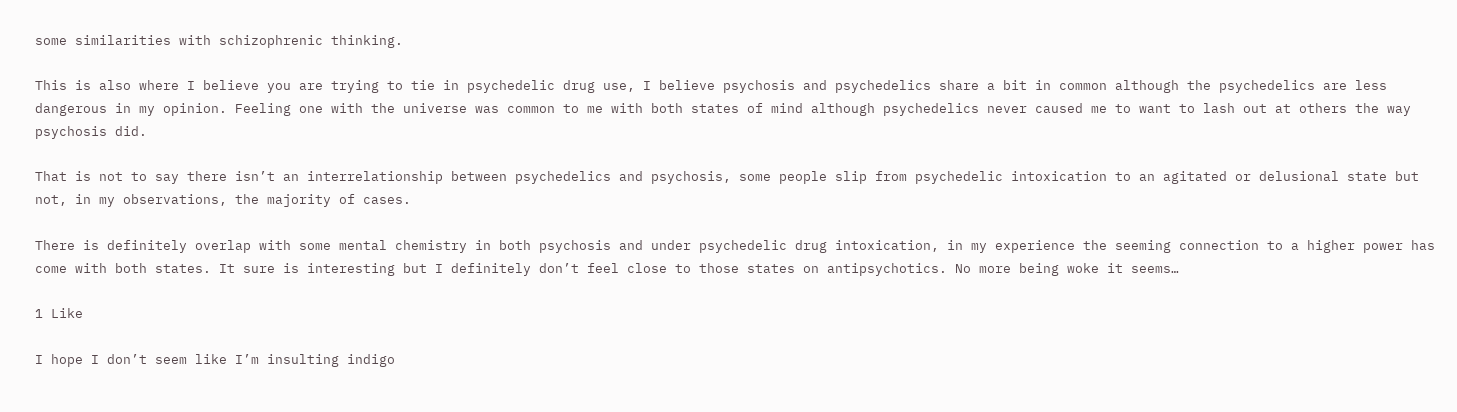some similarities with schizophrenic thinking.

This is also where I believe you are trying to tie in psychedelic drug use, I believe psychosis and psychedelics share a bit in common although the psychedelics are less dangerous in my opinion. Feeling one with the universe was common to me with both states of mind although psychedelics never caused me to want to lash out at others the way psychosis did.

That is not to say there isn’t an interrelationship between psychedelics and psychosis, some people slip from psychedelic intoxication to an agitated or delusional state but not, in my observations, the majority of cases.

There is definitely overlap with some mental chemistry in both psychosis and under psychedelic drug intoxication, in my experience the seeming connection to a higher power has come with both states. It sure is interesting but I definitely don’t feel close to those states on antipsychotics. No more being woke it seems…

1 Like

I hope I don’t seem like I’m insulting indigo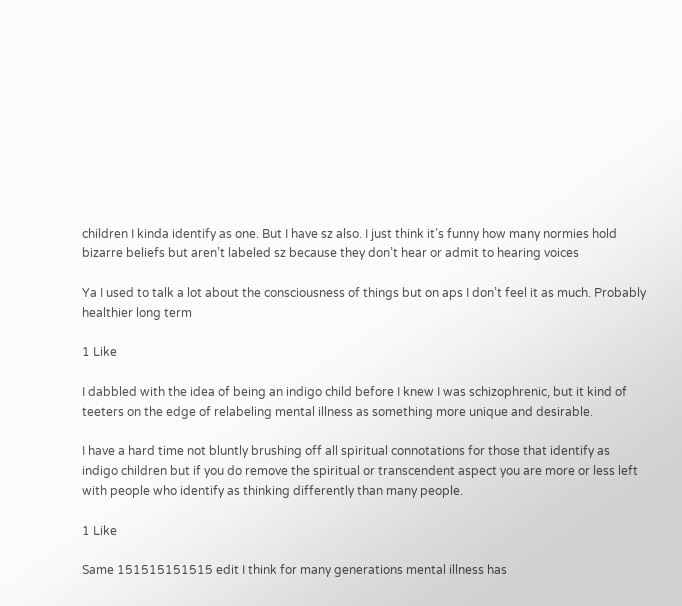children I kinda identify as one. But I have sz also. I just think it’s funny how many normies hold bizarre beliefs but aren’t labeled sz because they don’t hear or admit to hearing voices

Ya I used to talk a lot about the consciousness of things but on aps I don’t feel it as much. Probably healthier long term

1 Like

I dabbled with the idea of being an indigo child before I knew I was schizophrenic, but it kind of teeters on the edge of relabeling mental illness as something more unique and desirable.

I have a hard time not bluntly brushing off all spiritual connotations for those that identify as indigo children but if you do remove the spiritual or transcendent aspect you are more or less left with people who identify as thinking differently than many people.

1 Like

Same 151515151515 edit I think for many generations mental illness has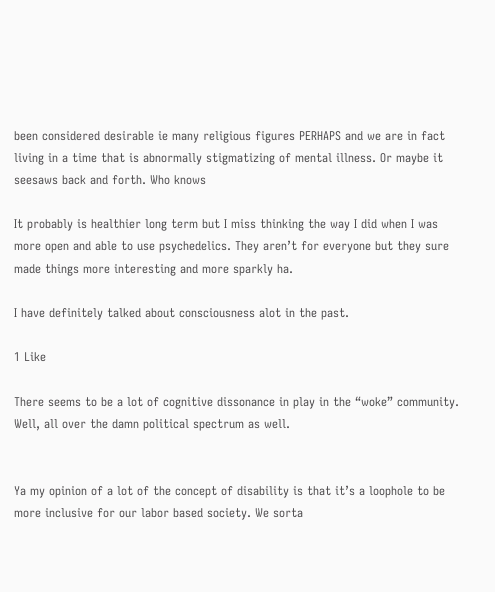been considered desirable ie many religious figures PERHAPS and we are in fact living in a time that is abnormally stigmatizing of mental illness. Or maybe it seesaws back and forth. Who knows

It probably is healthier long term but I miss thinking the way I did when I was more open and able to use psychedelics. They aren’t for everyone but they sure made things more interesting and more sparkly ha.

I have definitely talked about consciousness alot in the past.

1 Like

There seems to be a lot of cognitive dissonance in play in the “woke” community. Well, all over the damn political spectrum as well.


Ya my opinion of a lot of the concept of disability is that it’s a loophole to be more inclusive for our labor based society. We sorta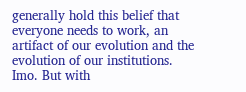generally hold this belief that everyone needs to work, an artifact of our evolution and the evolution of our institutions. Imo. But with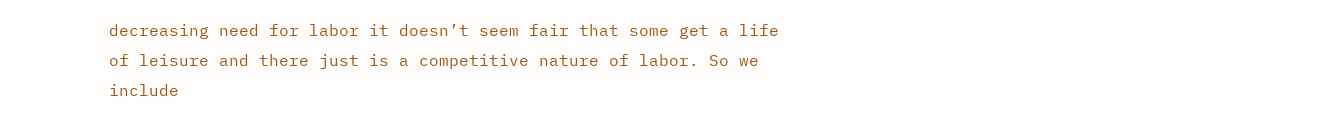decreasing need for labor it doesn’t seem fair that some get a life of leisure and there just is a competitive nature of labor. So we include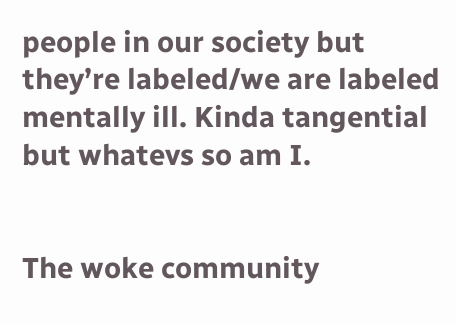people in our society but they’re labeled/we are labeled mentally ill. Kinda tangential but whatevs so am I.


The woke community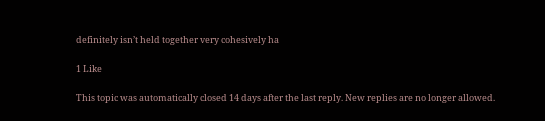definitely isn’t held together very cohesively ha

1 Like

This topic was automatically closed 14 days after the last reply. New replies are no longer allowed.